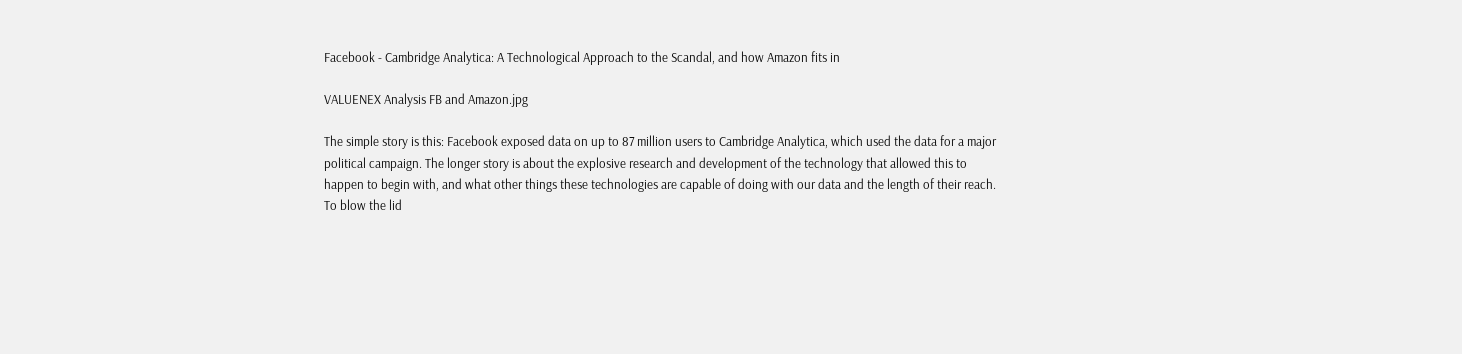Facebook - Cambridge Analytica: A Technological Approach to the Scandal, and how Amazon fits in

VALUENEX Analysis FB and Amazon.jpg

The simple story is this: Facebook exposed data on up to 87 million users to Cambridge Analytica, which used the data for a major political campaign. The longer story is about the explosive research and development of the technology that allowed this to happen to begin with, and what other things these technologies are capable of doing with our data and the length of their reach. To blow the lid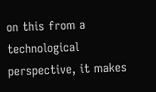on this from a technological perspective, it makes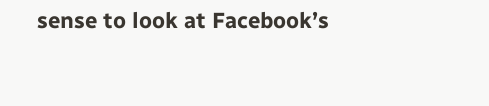sense to look at Facebook’s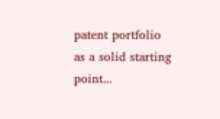patent portfolio as a solid starting point...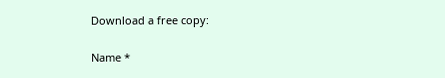Download a free copy:

Name *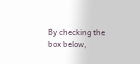By checking the box below,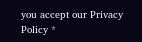you accept our Privacy Policy *